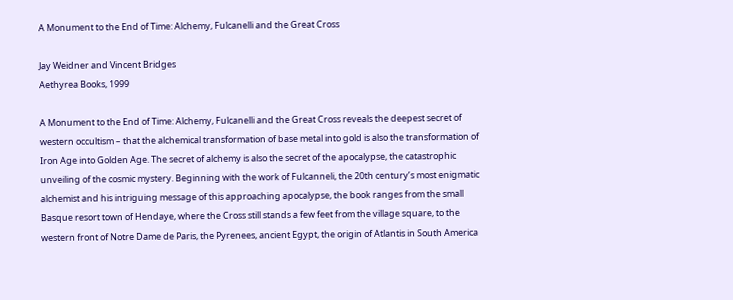A Monument to the End of Time: Alchemy, Fulcanelli and the Great Cross

Jay Weidner and Vincent Bridges
Aethyrea Books, 1999

A Monument to the End of Time: Alchemy, Fulcanelli and the Great Cross reveals the deepest secret of western occultism – that the alchemical transformation of base metal into gold is also the transformation of Iron Age into Golden Age. The secret of alchemy is also the secret of the apocalypse, the catastrophic unveiling of the cosmic mystery. Beginning with the work of Fulcanneli, the 20th century’s most enigmatic alchemist and his intriguing message of this approaching apocalypse, the book ranges from the small Basque resort town of Hendaye, where the Cross still stands a few feet from the village square, to the western front of Notre Dame de Paris, the Pyrenees, ancient Egypt, the origin of Atlantis in South America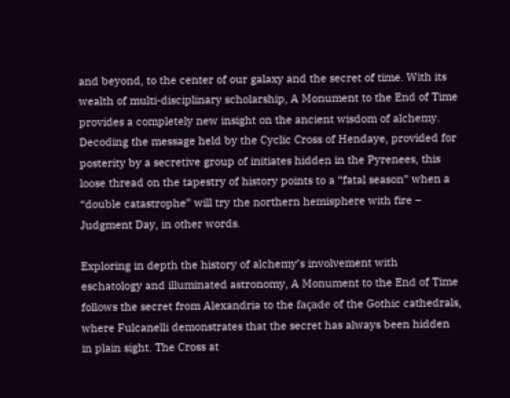and beyond, to the center of our galaxy and the secret of time. With its wealth of multi-disciplinary scholarship, A Monument to the End of Time provides a completely new insight on the ancient wisdom of alchemy. Decoding the message held by the Cyclic Cross of Hendaye, provided for posterity by a secretive group of initiates hidden in the Pyrenees, this loose thread on the tapestry of history points to a “fatal season” when a “double catastrophe” will try the northern hemisphere with fire – Judgment Day, in other words.

Exploring in depth the history of alchemy’s involvement with eschatology and illuminated astronomy, A Monument to the End of Time follows the secret from Alexandria to the façade of the Gothic cathedrals, where Fulcanelli demonstrates that the secret has always been hidden in plain sight. The Cross at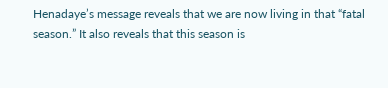Henadaye’s message reveals that we are now living in that “fatal season.” It also reveals that this season is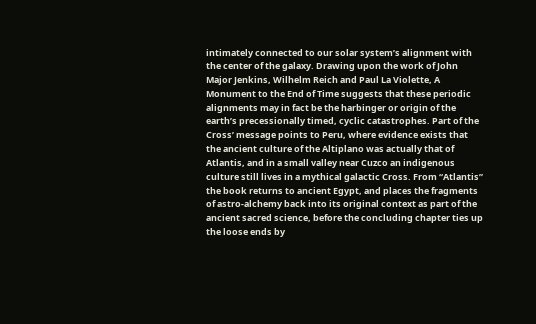intimately connected to our solar system’s alignment with the center of the galaxy. Drawing upon the work of John Major Jenkins, Wilhelm Reich and Paul La Violette, A Monument to the End of Time suggests that these periodic alignments may in fact be the harbinger or origin of the earth’s precessionally timed, cyclic catastrophes. Part of the Cross’ message points to Peru, where evidence exists that the ancient culture of the Altiplano was actually that of Atlantis, and in a small valley near Cuzco an indigenous culture still lives in a mythical galactic Cross. From “Atlantis” the book returns to ancient Egypt, and places the fragments of astro-alchemy back into its original context as part of the ancient sacred science, before the concluding chapter ties up the loose ends by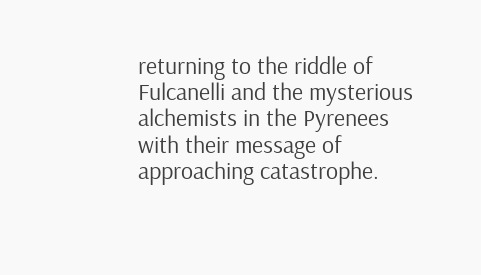returning to the riddle of Fulcanelli and the mysterious alchemists in the Pyrenees with their message of approaching catastrophe.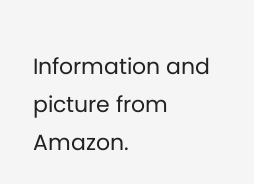Information and picture from Amazon.